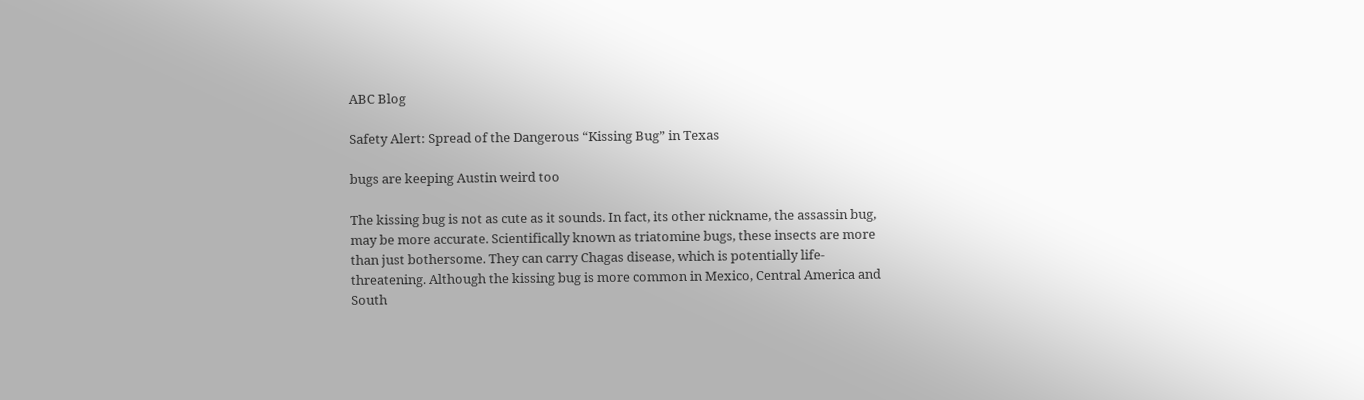ABC Blog

Safety Alert: Spread of the Dangerous “Kissing Bug” in Texas

bugs are keeping Austin weird too

The kissing bug is not as cute as it sounds. In fact, its other nickname, the assassin bug, may be more accurate. Scientifically known as triatomine bugs, these insects are more than just bothersome. They can carry Chagas disease, which is potentially life-threatening. Although the kissing bug is more common in Mexico, Central America and South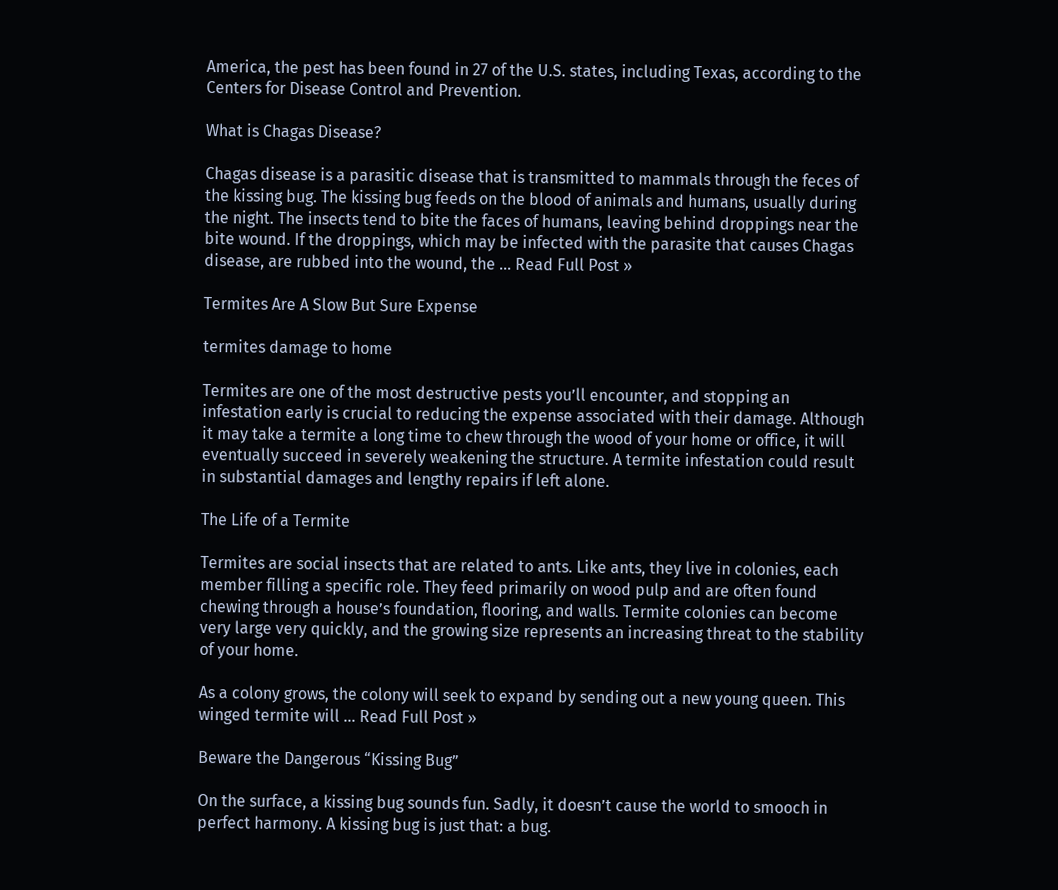America, the pest has been found in 27 of the U.S. states, including Texas, according to the Centers for Disease Control and Prevention.

What is Chagas Disease?

Chagas disease is a parasitic disease that is transmitted to mammals through the feces of the kissing bug. The kissing bug feeds on the blood of animals and humans, usually during the night. The insects tend to bite the faces of humans, leaving behind droppings near the bite wound. If the droppings, which may be infected with the parasite that causes Chagas disease, are rubbed into the wound, the … Read Full Post »

Termites Are A Slow But Sure Expense

termites damage to home

Termites are one of the most destructive pests you’ll encounter, and stopping an infestation early is crucial to reducing the expense associated with their damage. Although it may take a termite a long time to chew through the wood of your home or office, it will eventually succeed in severely weakening the structure. A termite infestation could result in substantial damages and lengthy repairs if left alone.

The Life of a Termite

Termites are social insects that are related to ants. Like ants, they live in colonies, each member filling a specific role. They feed primarily on wood pulp and are often found chewing through a house’s foundation, flooring, and walls. Termite colonies can become very large very quickly, and the growing size represents an increasing threat to the stability of your home.

As a colony grows, the colony will seek to expand by sending out a new young queen. This winged termite will … Read Full Post »

Beware the Dangerous “Kissing Bug”

On the surface, a kissing bug sounds fun. Sadly, it doesn’t cause the world to smooch in perfect harmony. A kissing bug is just that: a bug.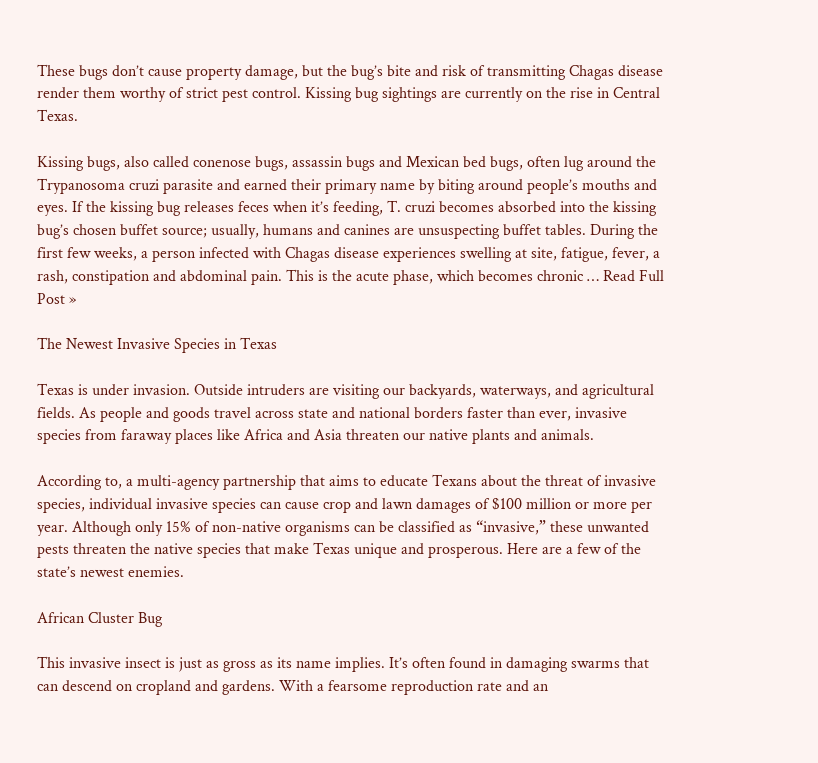These bugs don’t cause property damage, but the bug’s bite and risk of transmitting Chagas disease render them worthy of strict pest control. Kissing bug sightings are currently on the rise in Central Texas.

Kissing bugs, also called conenose bugs, assassin bugs and Mexican bed bugs, often lug around the Trypanosoma cruzi parasite and earned their primary name by biting around people’s mouths and eyes. If the kissing bug releases feces when it’s feeding, T. cruzi becomes absorbed into the kissing bug’s chosen buffet source; usually, humans and canines are unsuspecting buffet tables. During the first few weeks, a person infected with Chagas disease experiences swelling at site, fatigue, fever, a rash, constipation and abdominal pain. This is the acute phase, which becomes chronic … Read Full Post »

The Newest Invasive Species in Texas

Texas is under invasion. Outside intruders are visiting our backyards, waterways, and agricultural fields. As people and goods travel across state and national borders faster than ever, invasive species from faraway places like Africa and Asia threaten our native plants and animals.

According to, a multi-agency partnership that aims to educate Texans about the threat of invasive species, individual invasive species can cause crop and lawn damages of $100 million or more per year. Although only 15% of non-native organisms can be classified as “invasive,” these unwanted pests threaten the native species that make Texas unique and prosperous. Here are a few of the state’s newest enemies.

African Cluster Bug

This invasive insect is just as gross as its name implies. It’s often found in damaging swarms that can descend on cropland and gardens. With a fearsome reproduction rate and an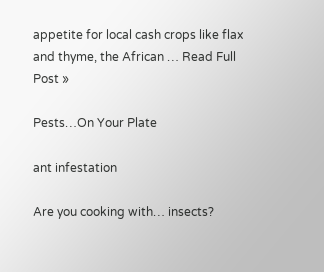appetite for local cash crops like flax and thyme, the African … Read Full Post »

Pests…On Your Plate

ant infestation

Are you cooking with… insects?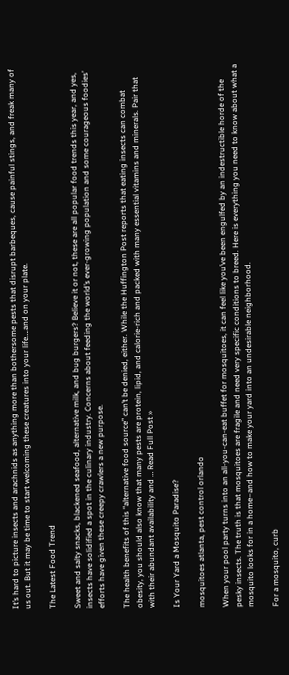It’s hard to picture insects and arachnids as anything more than bothersome pests that disrupt barbeques, cause painful stings, and freak many of us out. But it may be time to start welcoming these creatures into your life….and on your plate.

The Latest Food Trend

Sweet and salty snacks, blackened seafood, alternative milk, and bug burgers? Believe it or not, these are all popular food trends this year, and yes, insects have solidified a spot in the culinary industry. Concerns about feeding the world’s ever-growing population and some courageous foodies’ efforts have given these creepy crawlers a new purpose.

The health benefits of this “alternative food source” can’t be denied, either. While the Huffington Post reports that eating insects can combat obesity, you should also know that many pests are protein, lipid, and calorie-rich and packed with many essential vitamins and minerals. Pair that with their abundant availability and … Read Full Post »

Is Your Yard a Mosquito Paradise?

mosquitoes atlanta, pest control orlando

When your pool party turns into an all-you-can-eat buffet for mosquitoes, it can feel like you’ve been engulfed by an indestructible horde of the pesky insects. The truth is that mosquitoes are fragile and need very specific conditions to breed. Here is everything you need to know about what a mosquito looks for in a home–and how to make your yard into an undesirable neighborhood.

For a mosquito, curb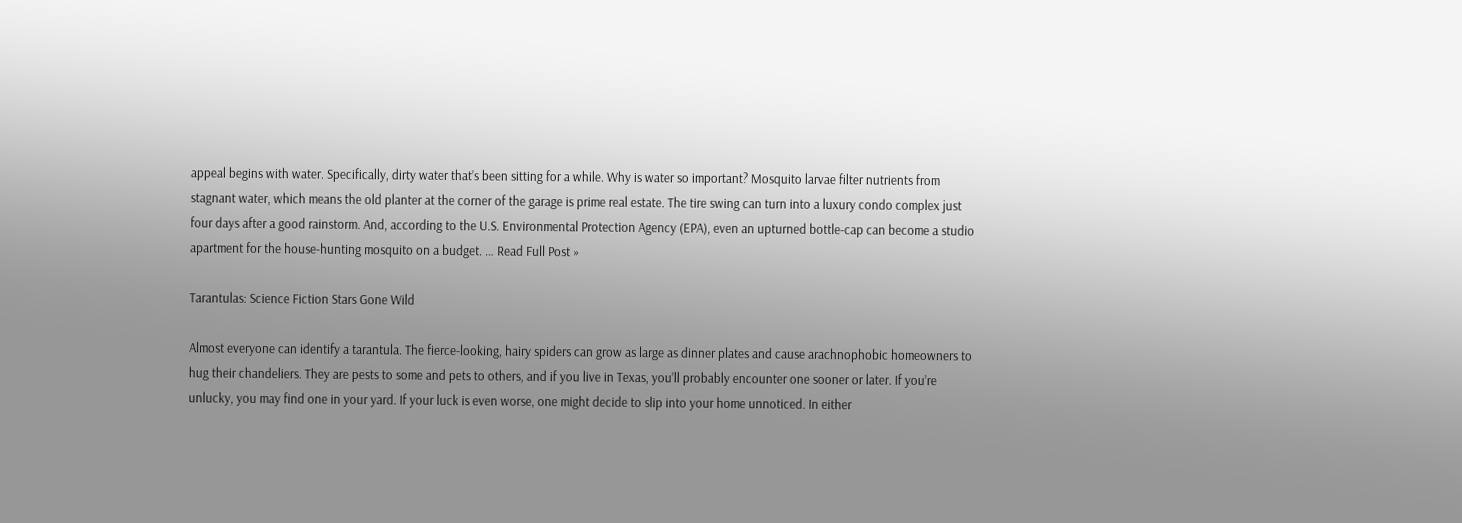appeal begins with water. Specifically, dirty water that’s been sitting for a while. Why is water so important? Mosquito larvae filter nutrients from stagnant water, which means the old planter at the corner of the garage is prime real estate. The tire swing can turn into a luxury condo complex just four days after a good rainstorm. And, according to the U.S. Environmental Protection Agency (EPA), even an upturned bottle-cap can become a studio apartment for the house-hunting mosquito on a budget. … Read Full Post »

Tarantulas: Science Fiction Stars Gone Wild

Almost everyone can identify a tarantula. The fierce-looking, hairy spiders can grow as large as dinner plates and cause arachnophobic homeowners to hug their chandeliers. They are pests to some and pets to others, and if you live in Texas, you’ll probably encounter one sooner or later. If you’re unlucky, you may find one in your yard. If your luck is even worse, one might decide to slip into your home unnoticed. In either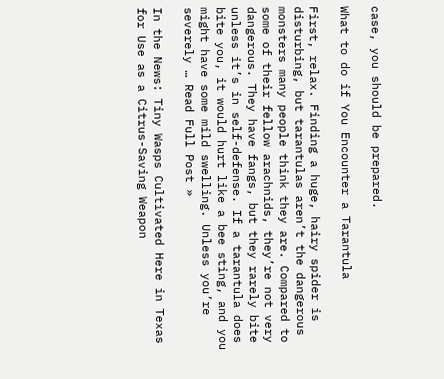case, you should be prepared.

What to do if You Encounter a Tarantula

First, relax. Finding a huge, hairy spider is disturbing, but tarantulas aren’t the dangerous monsters many people think they are. Compared to some of their fellow arachnids, they’re not very dangerous. They have fangs, but they rarely bite unless it’s in self-defense. If a tarantula does bite you, it would hurt like a bee sting, and you might have some mild swelling. Unless you’re severely … Read Full Post »

In the News: Tiny Wasps Cultivated Here in Texas for Use as a Citrus-Saving Weapon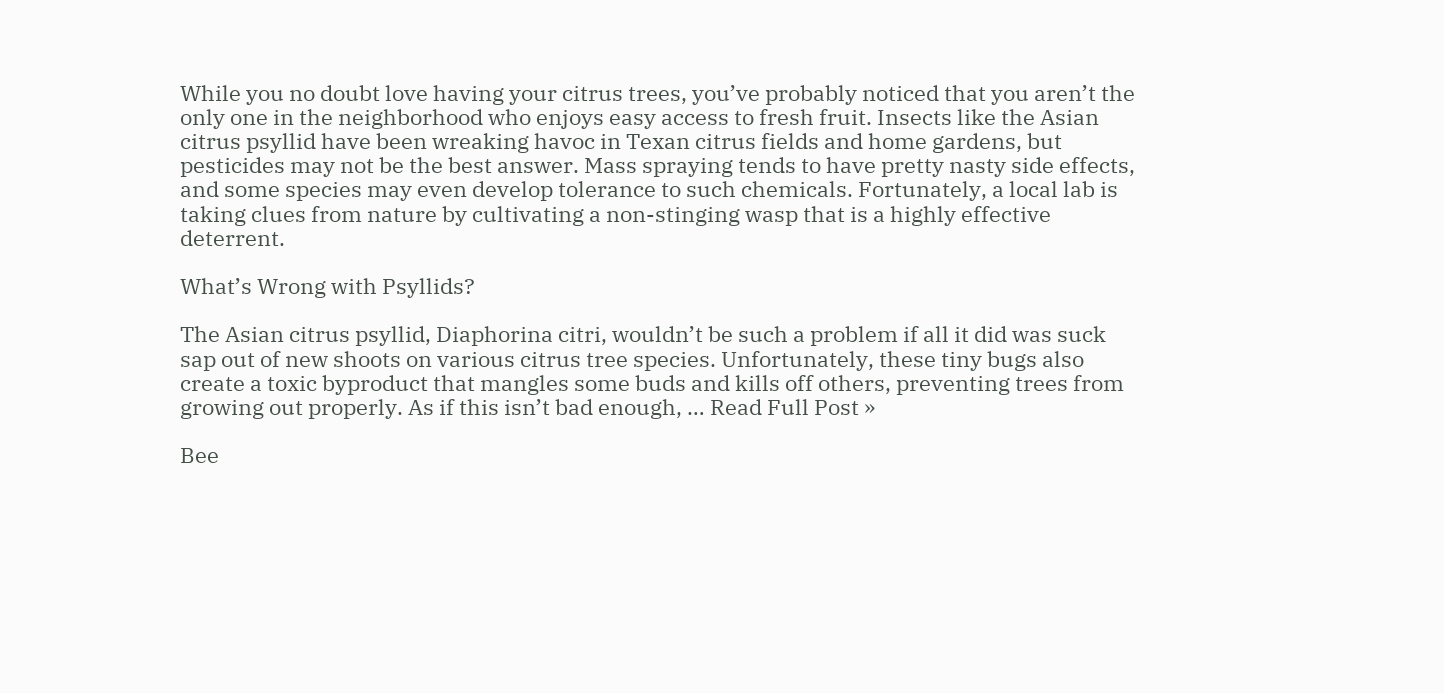While you no doubt love having your citrus trees, you’ve probably noticed that you aren’t the only one in the neighborhood who enjoys easy access to fresh fruit. Insects like the Asian citrus psyllid have been wreaking havoc in Texan citrus fields and home gardens, but pesticides may not be the best answer. Mass spraying tends to have pretty nasty side effects, and some species may even develop tolerance to such chemicals. Fortunately, a local lab is taking clues from nature by cultivating a non-stinging wasp that is a highly effective deterrent.

What’s Wrong with Psyllids?

The Asian citrus psyllid, Diaphorina citri, wouldn’t be such a problem if all it did was suck sap out of new shoots on various citrus tree species. Unfortunately, these tiny bugs also create a toxic byproduct that mangles some buds and kills off others, preventing trees from growing out properly. As if this isn’t bad enough, … Read Full Post »

Bee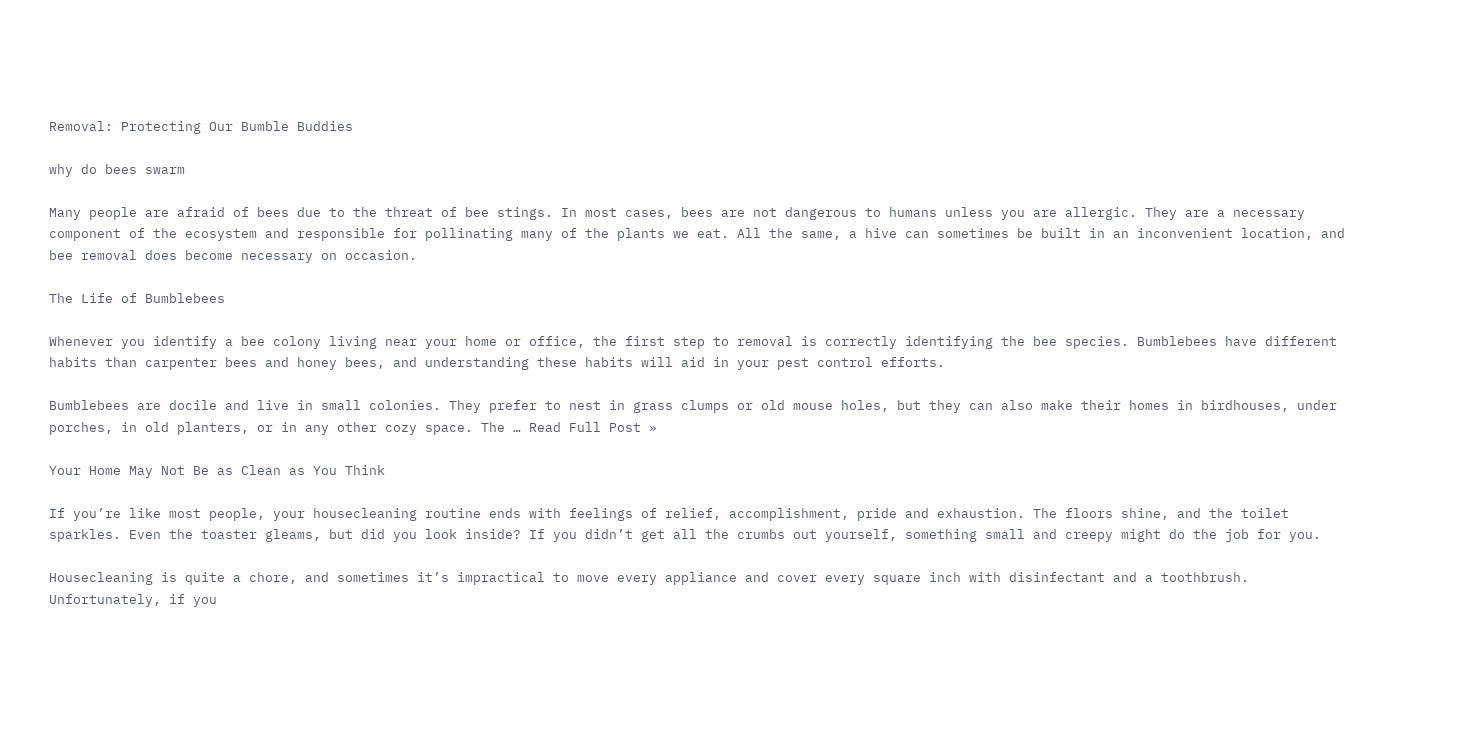Removal: Protecting Our Bumble Buddies

why do bees swarm

Many people are afraid of bees due to the threat of bee stings. In most cases, bees are not dangerous to humans unless you are allergic. They are a necessary component of the ecosystem and responsible for pollinating many of the plants we eat. All the same, a hive can sometimes be built in an inconvenient location, and bee removal does become necessary on occasion.

The Life of Bumblebees

Whenever you identify a bee colony living near your home or office, the first step to removal is correctly identifying the bee species. Bumblebees have different habits than carpenter bees and honey bees, and understanding these habits will aid in your pest control efforts.

Bumblebees are docile and live in small colonies. They prefer to nest in grass clumps or old mouse holes, but they can also make their homes in birdhouses, under porches, in old planters, or in any other cozy space. The … Read Full Post »

Your Home May Not Be as Clean as You Think

If you’re like most people, your housecleaning routine ends with feelings of relief, accomplishment, pride and exhaustion. The floors shine, and the toilet sparkles. Even the toaster gleams, but did you look inside? If you didn’t get all the crumbs out yourself, something small and creepy might do the job for you.

Housecleaning is quite a chore, and sometimes it’s impractical to move every appliance and cover every square inch with disinfectant and a toothbrush. Unfortunately, if you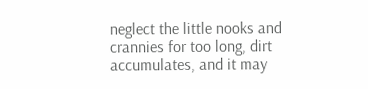neglect the little nooks and crannies for too long, dirt accumulates, and it may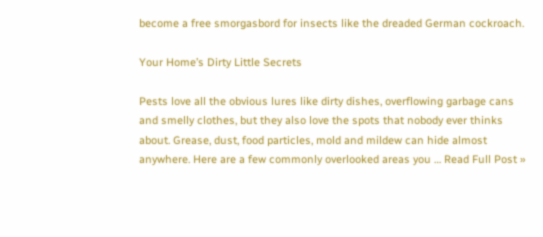become a free smorgasbord for insects like the dreaded German cockroach.

Your Home’s Dirty Little Secrets

Pests love all the obvious lures like dirty dishes, overflowing garbage cans and smelly clothes, but they also love the spots that nobody ever thinks about. Grease, dust, food particles, mold and mildew can hide almost anywhere. Here are a few commonly overlooked areas you … Read Full Post »